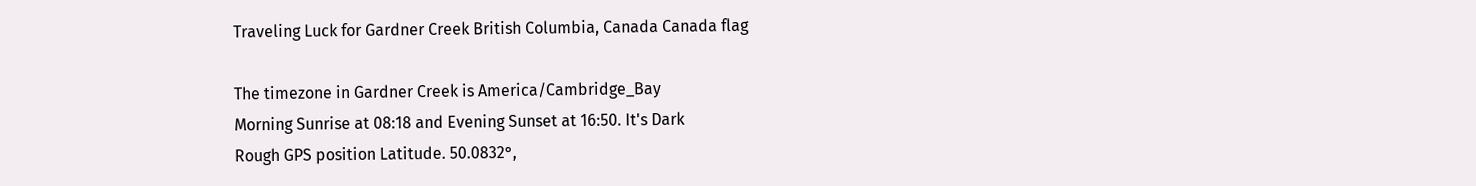Traveling Luck for Gardner Creek British Columbia, Canada Canada flag

The timezone in Gardner Creek is America/Cambridge_Bay
Morning Sunrise at 08:18 and Evening Sunset at 16:50. It's Dark
Rough GPS position Latitude. 50.0832°,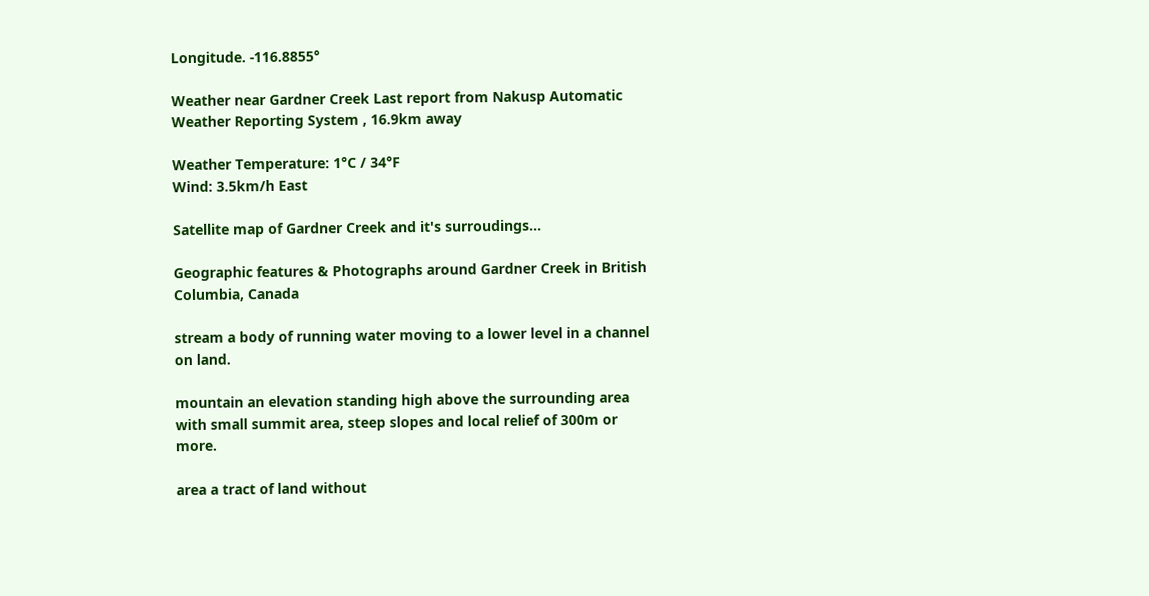Longitude. -116.8855°

Weather near Gardner Creek Last report from Nakusp Automatic Weather Reporting System , 16.9km away

Weather Temperature: 1°C / 34°F
Wind: 3.5km/h East

Satellite map of Gardner Creek and it's surroudings...

Geographic features & Photographs around Gardner Creek in British Columbia, Canada

stream a body of running water moving to a lower level in a channel on land.

mountain an elevation standing high above the surrounding area with small summit area, steep slopes and local relief of 300m or more.

area a tract of land without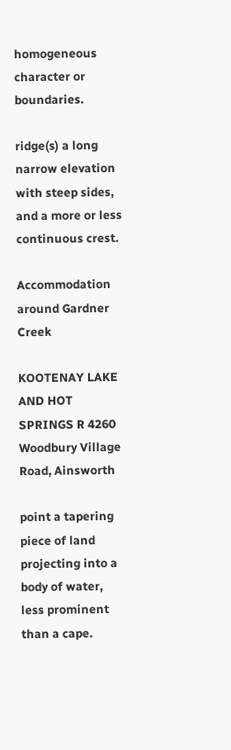homogeneous character or boundaries.

ridge(s) a long narrow elevation with steep sides, and a more or less continuous crest.

Accommodation around Gardner Creek

KOOTENAY LAKE AND HOT SPRINGS R 4260 Woodbury Village Road, Ainsworth

point a tapering piece of land projecting into a body of water, less prominent than a cape.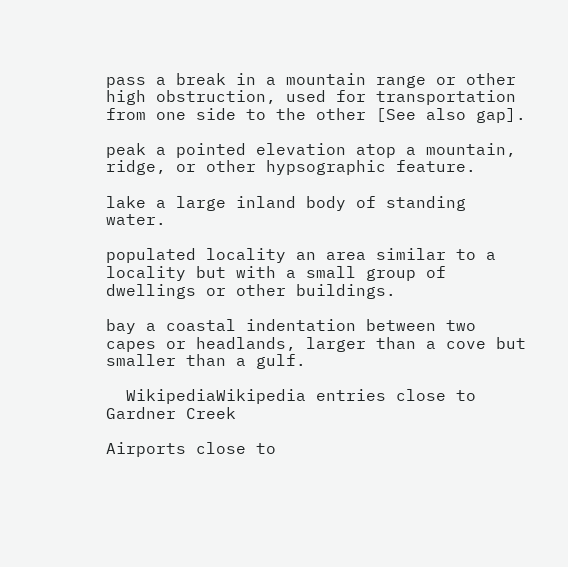pass a break in a mountain range or other high obstruction, used for transportation from one side to the other [See also gap].

peak a pointed elevation atop a mountain, ridge, or other hypsographic feature.

lake a large inland body of standing water.

populated locality an area similar to a locality but with a small group of dwellings or other buildings.

bay a coastal indentation between two capes or headlands, larger than a cove but smaller than a gulf.

  WikipediaWikipedia entries close to Gardner Creek

Airports close to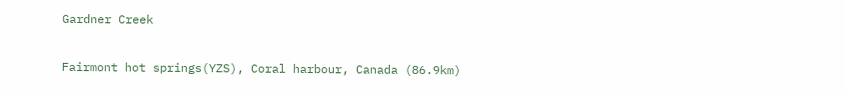Gardner Creek

Fairmont hot springs(YZS), Coral harbour, Canada (86.9km)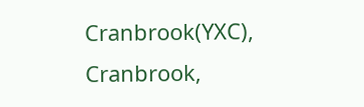Cranbrook(YXC), Cranbrook,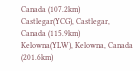Canada (107.2km)
Castlegar(YCG), Castlegar, Canada (115.9km)
Kelowna(YLW), Kelowna, Canada (201.6km)